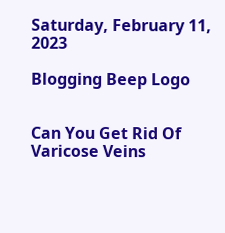Saturday, February 11, 2023

Blogging Beep Logo


Can You Get Rid Of Varicose Veins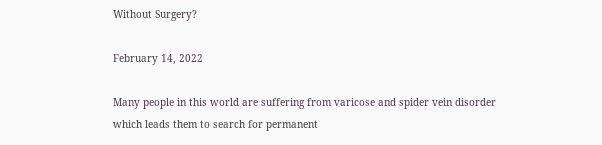Without Surgery?

February 14, 2022

Many people in this world are suffering from varicose and spider vein disorder which leads them to search for permanent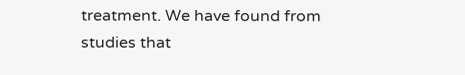treatment. We have found from studies that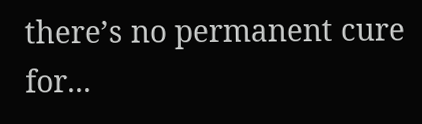there’s no permanent cure for...